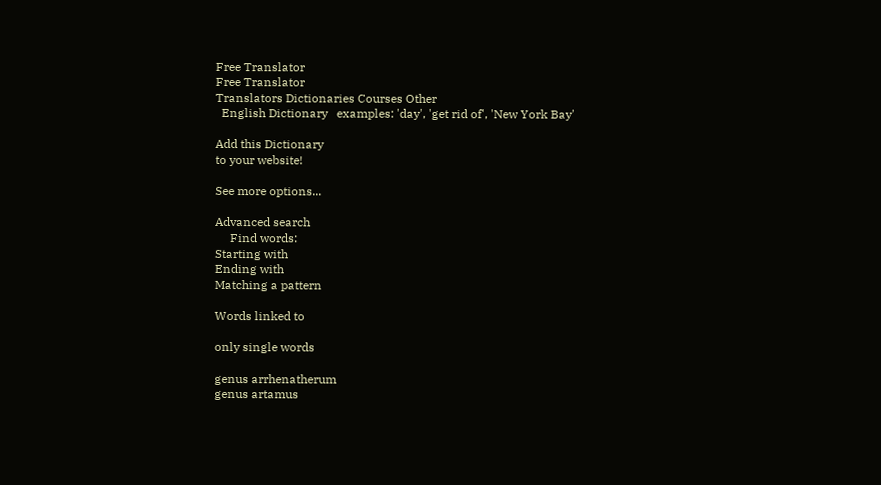Free Translator
Free Translator
Translators Dictionaries Courses Other
  English Dictionary   examples: 'day', 'get rid of', 'New York Bay'

Add this Dictionary
to your website!

See more options...

Advanced search
     Find words:
Starting with
Ending with
Matching a pattern

Words linked to

only single words

genus arrhenatherum
genus artamus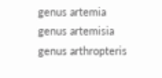genus artemia
genus artemisia
genus arthropteris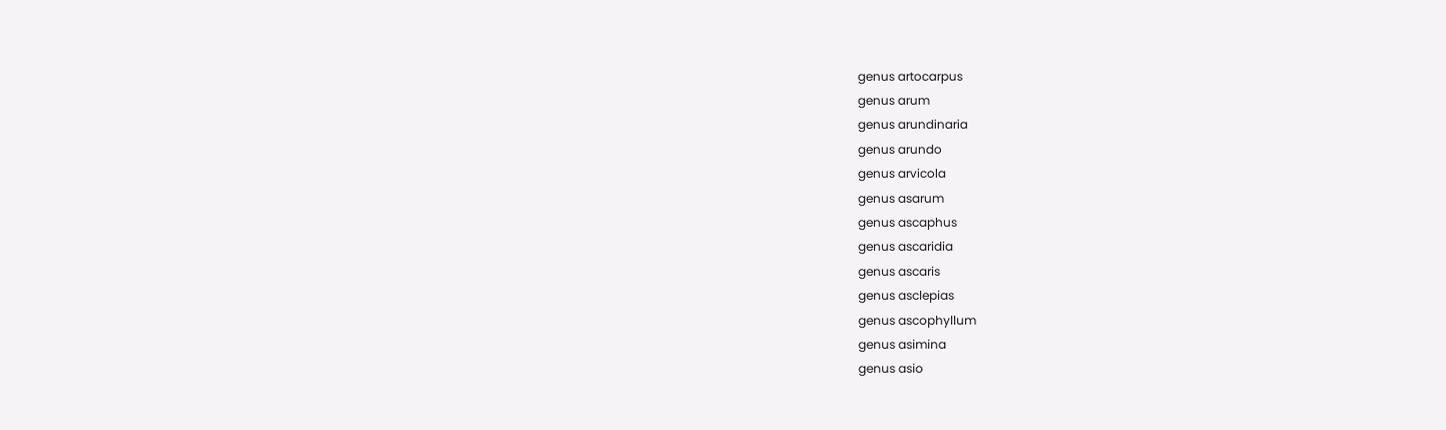genus artocarpus
genus arum
genus arundinaria
genus arundo
genus arvicola
genus asarum
genus ascaphus
genus ascaridia
genus ascaris
genus asclepias
genus ascophyllum
genus asimina
genus asio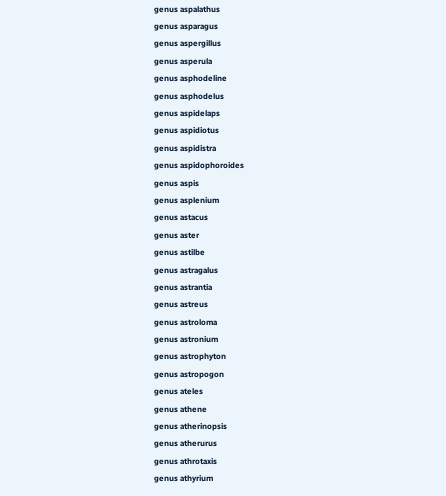genus aspalathus
genus asparagus
genus aspergillus
genus asperula
genus asphodeline
genus asphodelus
genus aspidelaps
genus aspidiotus
genus aspidistra
genus aspidophoroides
genus aspis
genus asplenium
genus astacus
genus aster
genus astilbe
genus astragalus
genus astrantia
genus astreus
genus astroloma
genus astronium
genus astrophyton
genus astropogon
genus ateles
genus athene
genus atherinopsis
genus atherurus
genus athrotaxis
genus athyrium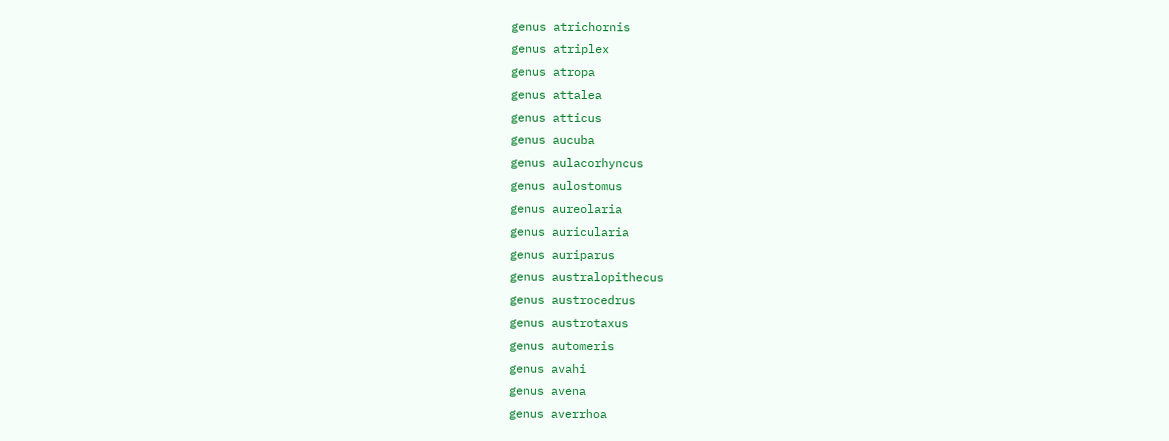genus atrichornis
genus atriplex
genus atropa
genus attalea
genus atticus
genus aucuba
genus aulacorhyncus
genus aulostomus
genus aureolaria
genus auricularia
genus auriparus
genus australopithecus
genus austrocedrus
genus austrotaxus
genus automeris
genus avahi
genus avena
genus averrhoa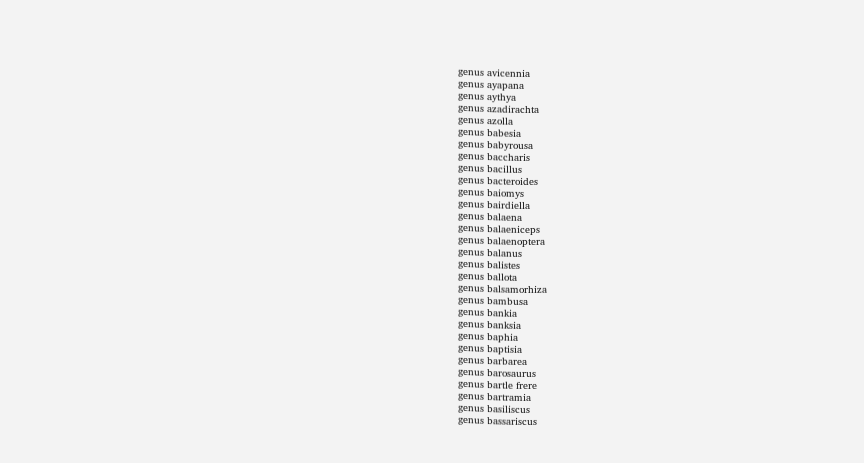genus avicennia
genus ayapana
genus aythya
genus azadirachta
genus azolla
genus babesia
genus babyrousa
genus baccharis
genus bacillus
genus bacteroides
genus baiomys
genus bairdiella
genus balaena
genus balaeniceps
genus balaenoptera
genus balanus
genus balistes
genus ballota
genus balsamorhiza
genus bambusa
genus bankia
genus banksia
genus baphia
genus baptisia
genus barbarea
genus barosaurus
genus bartle frere
genus bartramia
genus basiliscus
genus bassariscus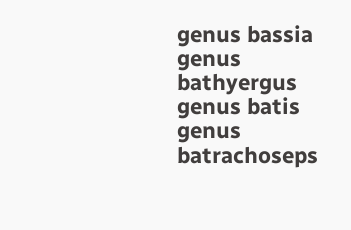genus bassia
genus bathyergus
genus batis
genus batrachoseps